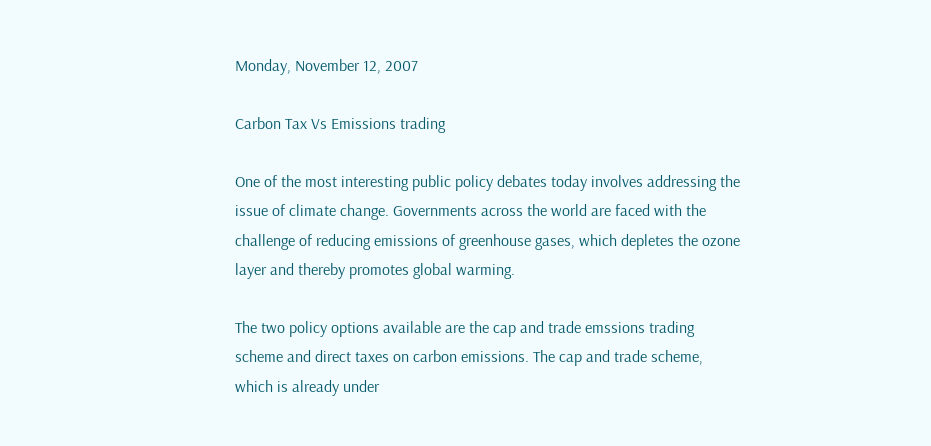Monday, November 12, 2007

Carbon Tax Vs Emissions trading

One of the most interesting public policy debates today involves addressing the issue of climate change. Governments across the world are faced with the challenge of reducing emissions of greenhouse gases, which depletes the ozone layer and thereby promotes global warming.

The two policy options available are the cap and trade emssions trading scheme and direct taxes on carbon emissions. The cap and trade scheme, which is already under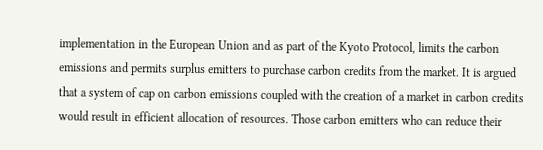implementation in the European Union and as part of the Kyoto Protocol, limits the carbon emissions and permits surplus emitters to purchase carbon credits from the market. It is argued that a system of cap on carbon emissions coupled with the creation of a market in carbon credits would result in efficient allocation of resources. Those carbon emitters who can reduce their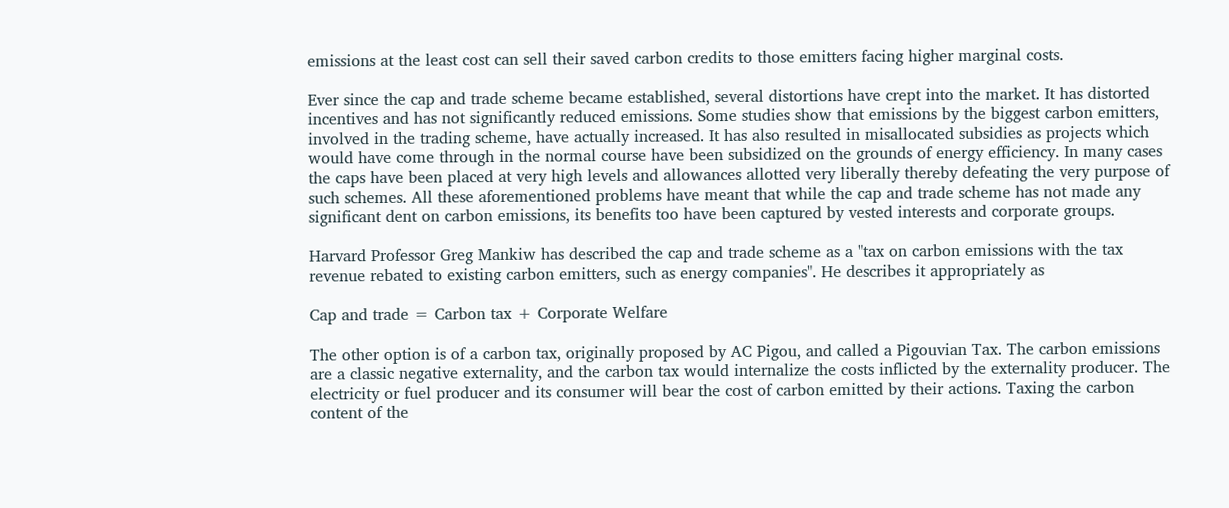emissions at the least cost can sell their saved carbon credits to those emitters facing higher marginal costs.

Ever since the cap and trade scheme became established, several distortions have crept into the market. It has distorted incentives and has not significantly reduced emissions. Some studies show that emissions by the biggest carbon emitters, involved in the trading scheme, have actually increased. It has also resulted in misallocated subsidies as projects which would have come through in the normal course have been subsidized on the grounds of energy efficiency. In many cases the caps have been placed at very high levels and allowances allotted very liberally thereby defeating the very purpose of such schemes. All these aforementioned problems have meant that while the cap and trade scheme has not made any significant dent on carbon emissions, its benefits too have been captured by vested interests and corporate groups.

Harvard Professor Greg Mankiw has described the cap and trade scheme as a "tax on carbon emissions with the tax revenue rebated to existing carbon emitters, such as energy companies". He describes it appropriately as

Cap and trade = Carbon tax + Corporate Welfare

The other option is of a carbon tax, originally proposed by AC Pigou, and called a Pigouvian Tax. The carbon emissions are a classic negative externality, and the carbon tax would internalize the costs inflicted by the externality producer. The electricity or fuel producer and its consumer will bear the cost of carbon emitted by their actions. Taxing the carbon content of the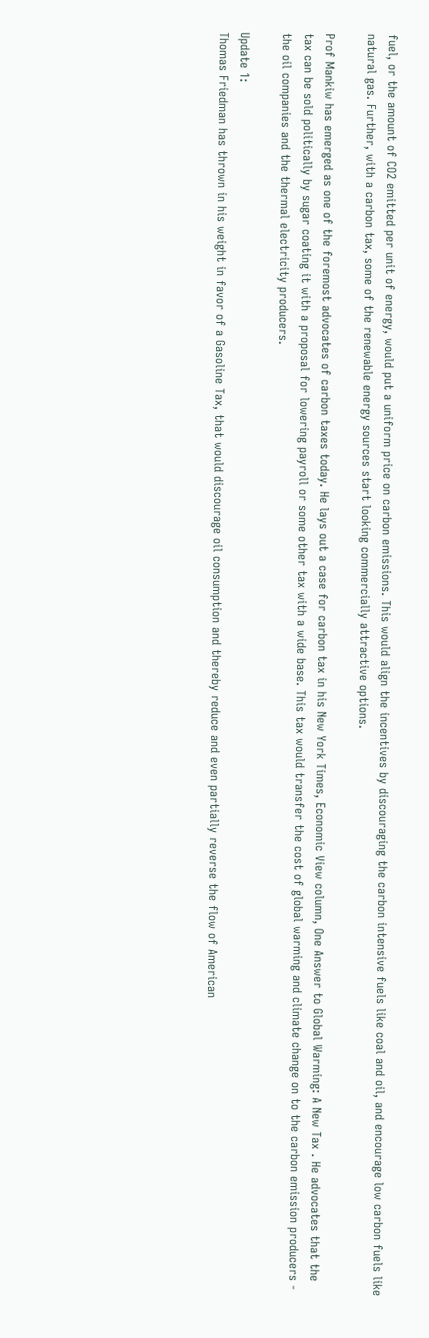fuel, or the amount of CO2 emitted per unit of energy, would put a uniform price on carbon emissions. This would align the incentives by discouraging the carbon intensive fuels like coal and oil, and encourage low carbon fuels like natural gas. Further, with a carbon tax, some of the renewable energy sources start looking commercially attractive options.

Prof Mankiw has emerged as one of the foremost advocates of carbon taxes today. He lays out a case for carbon tax in his New York Times, Economic View column, One Answer to Global Warming: A New Tax . He advocates that the tax can be sold politically by sugar coating it with a proposal for lowering payroll or some other tax with a wide base. This tax would transfer the cost of global warming and climate change on to the carbon emission producers - the oil companies and the thermal electricity producers.

Update 1:
Thomas Friedman has thrown in his weight in favor of a Gasoline Tax, that would discourage oil consumption and thereby reduce and even partially reverse the flow of American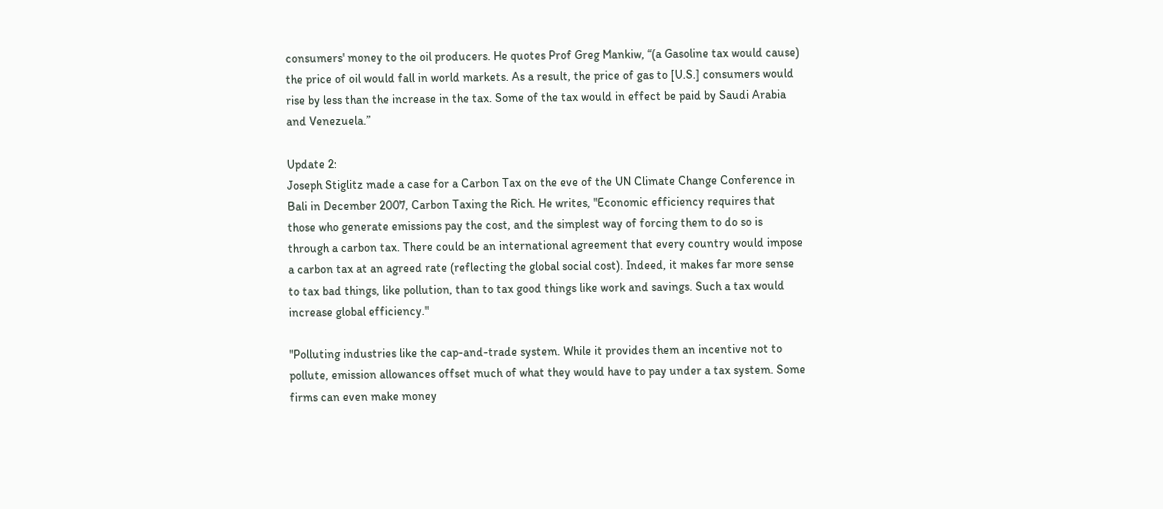consumers' money to the oil producers. He quotes Prof Greg Mankiw, “(a Gasoline tax would cause) the price of oil would fall in world markets. As a result, the price of gas to [U.S.] consumers would rise by less than the increase in the tax. Some of the tax would in effect be paid by Saudi Arabia and Venezuela.”

Update 2:
Joseph Stiglitz made a case for a Carbon Tax on the eve of the UN Climate Change Conference in Bali in December 2007, Carbon Taxing the Rich. He writes, "Economic efficiency requires that those who generate emissions pay the cost, and the simplest way of forcing them to do so is through a carbon tax. There could be an international agreement that every country would impose a carbon tax at an agreed rate (reflecting the global social cost). Indeed, it makes far more sense to tax bad things, like pollution, than to tax good things like work and savings. Such a tax would increase global efficiency."

"Polluting industries like the cap-and-trade system. While it provides them an incentive not to pollute, emission allowances offset much of what they would have to pay under a tax system. Some firms can even make money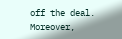off the deal. Moreover,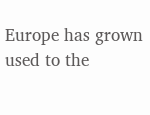Europe has grown used to the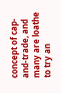concept of cap-and-trade, and many are loathe to try an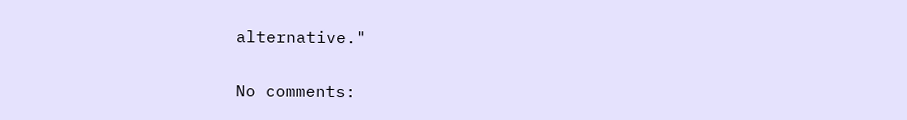alternative."

No comments: